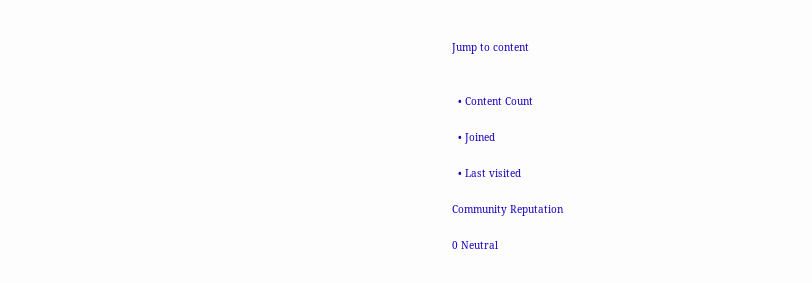Jump to content


  • Content Count

  • Joined

  • Last visited

Community Reputation

0 Neutral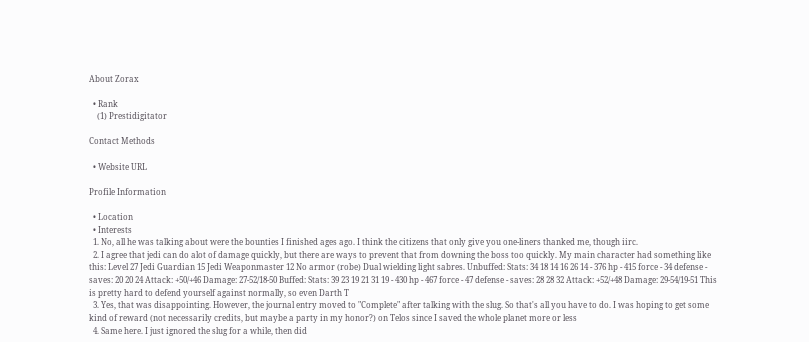About Zorax

  • Rank
    (1) Prestidigitator

Contact Methods

  • Website URL

Profile Information

  • Location
  • Interests
  1. No, all he was talking about were the bounties I finished ages ago. I think the citizens that only give you one-liners thanked me, though iirc.
  2. I agree that jedi can do alot of damage quickly, but there are ways to prevent that from downing the boss too quickly. My main character had something like this: Level 27 Jedi Guardian 15 Jedi Weaponmaster 12 No armor (robe) Dual wielding light sabres. Unbuffed: Stats: 34 18 14 16 26 14 - 376 hp - 415 force - 34 defense - saves: 20 20 24 Attack: +50/+46 Damage: 27-52/18-50 Buffed: Stats: 39 23 19 21 31 19 - 430 hp - 467 force - 47 defense - saves: 28 28 32 Attack: +52/+48 Damage: 29-54/19-51 This is pretty hard to defend yourself against normally, so even Darth T
  3. Yes, that was disappointing. However, the journal entry moved to "Complete" after talking with the slug. So that's all you have to do. I was hoping to get some kind of reward (not necessarily credits, but maybe a party in my honor?) on Telos since I saved the whole planet more or less
  4. Same here. I just ignored the slug for a while, then did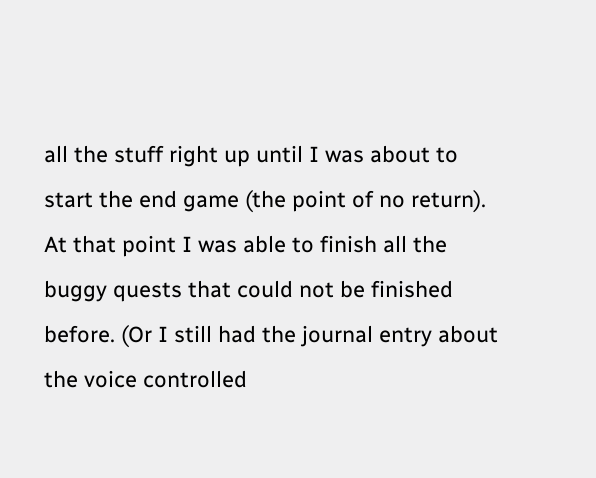all the stuff right up until I was about to start the end game (the point of no return). At that point I was able to finish all the buggy quests that could not be finished before. (Or I still had the journal entry about the voice controlled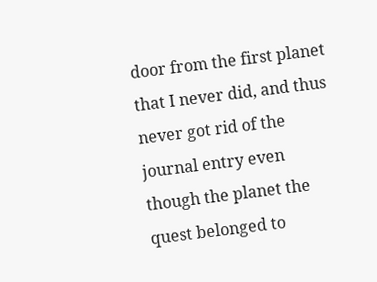door from the first planet that I never did, and thus never got rid of the journal entry even though the planet the quest belonged to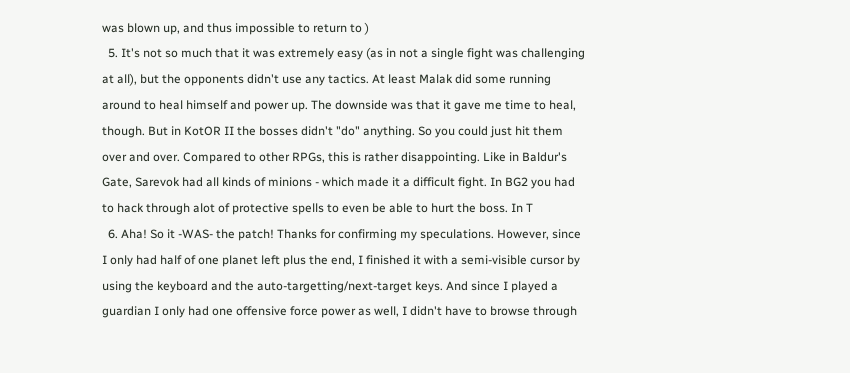was blown up, and thus impossible to return to )
  5. It's not so much that it was extremely easy (as in not a single fight was challenging at all), but the opponents didn't use any tactics. At least Malak did some running around to heal himself and power up. The downside was that it gave me time to heal, though. But in KotOR II the bosses didn't "do" anything. So you could just hit them over and over. Compared to other RPGs, this is rather disappointing. Like in Baldur's Gate, Sarevok had all kinds of minions - which made it a difficult fight. In BG2 you had to hack through alot of protective spells to even be able to hurt the boss. In T
  6. Aha! So it -WAS- the patch! Thanks for confirming my speculations. However, since I only had half of one planet left plus the end, I finished it with a semi-visible cursor by using the keyboard and the auto-targetting/next-target keys. And since I played a guardian I only had one offensive force power as well, I didn't have to browse through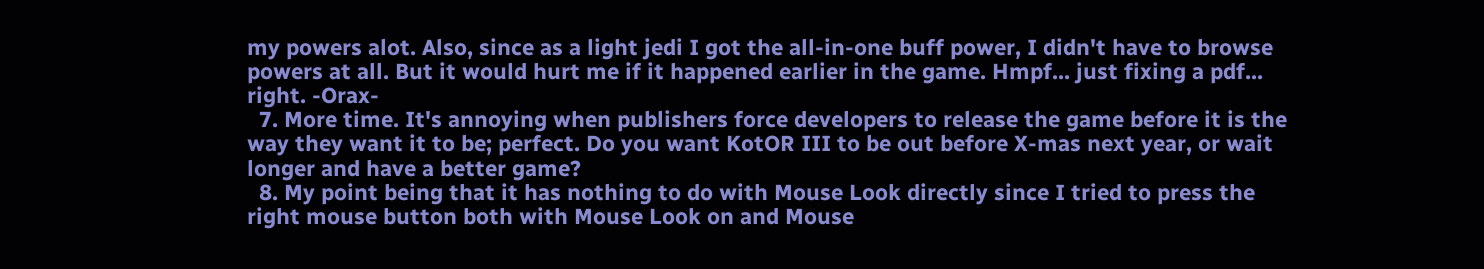my powers alot. Also, since as a light jedi I got the all-in-one buff power, I didn't have to browse powers at all. But it would hurt me if it happened earlier in the game. Hmpf... just fixing a pdf... right. -Orax-
  7. More time. It's annoying when publishers force developers to release the game before it is the way they want it to be; perfect. Do you want KotOR III to be out before X-mas next year, or wait longer and have a better game?
  8. My point being that it has nothing to do with Mouse Look directly since I tried to press the right mouse button both with Mouse Look on and Mouse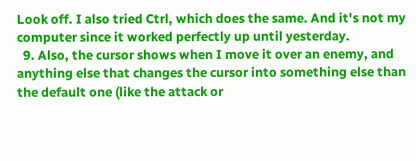Look off. I also tried Ctrl, which does the same. And it's not my computer since it worked perfectly up until yesterday.
  9. Also, the cursor shows when I move it over an enemy, and anything else that changes the cursor into something else than the default one (like the attack or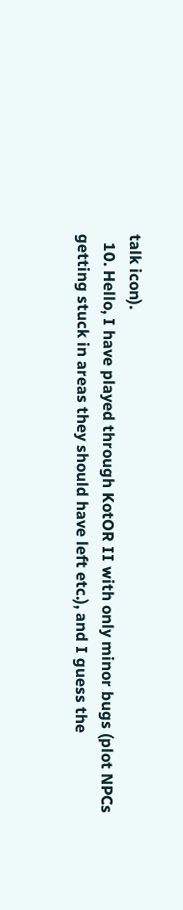talk icon).
  10. Hello, I have played through KotOR II with only minor bugs (plot NPCs getting stuck in areas they should have left etc.), and I guess the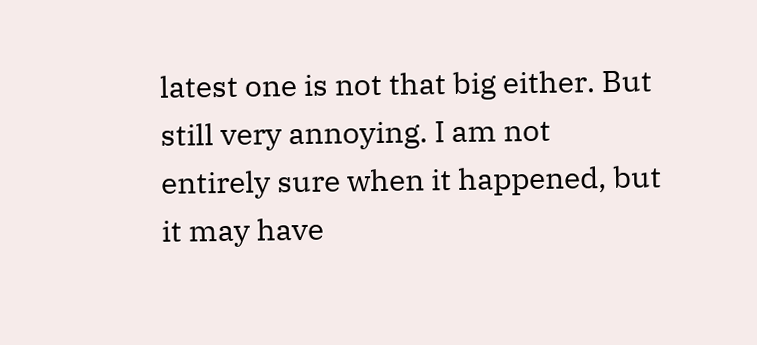latest one is not that big either. But still very annoying. I am not entirely sure when it happened, but it may have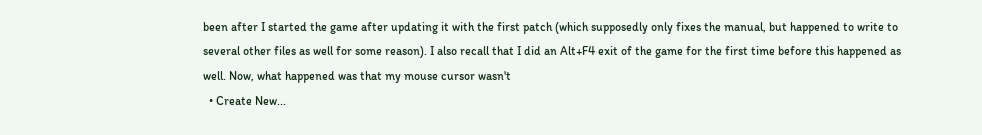been after I started the game after updating it with the first patch (which supposedly only fixes the manual, but happened to write to several other files as well for some reason). I also recall that I did an Alt+F4 exit of the game for the first time before this happened as well. Now, what happened was that my mouse cursor wasn't
  • Create New...